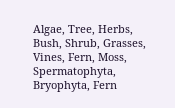Algae, Tree, Herbs, Bush, Shrub, Grasses, Vines, Fern, Moss, Spermatophyta, Bryophyta, Fern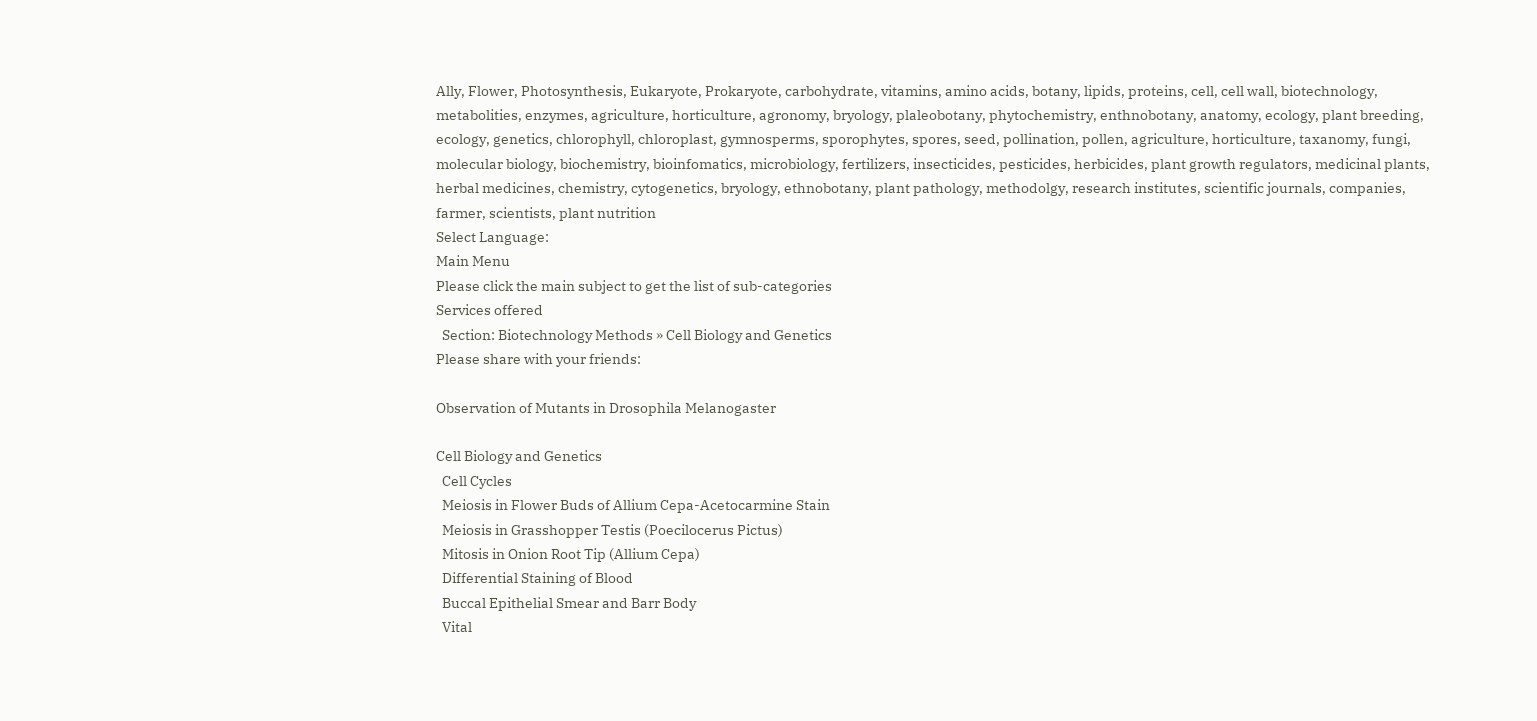Ally, Flower, Photosynthesis, Eukaryote, Prokaryote, carbohydrate, vitamins, amino acids, botany, lipids, proteins, cell, cell wall, biotechnology, metabolities, enzymes, agriculture, horticulture, agronomy, bryology, plaleobotany, phytochemistry, enthnobotany, anatomy, ecology, plant breeding, ecology, genetics, chlorophyll, chloroplast, gymnosperms, sporophytes, spores, seed, pollination, pollen, agriculture, horticulture, taxanomy, fungi, molecular biology, biochemistry, bioinfomatics, microbiology, fertilizers, insecticides, pesticides, herbicides, plant growth regulators, medicinal plants, herbal medicines, chemistry, cytogenetics, bryology, ethnobotany, plant pathology, methodolgy, research institutes, scientific journals, companies, farmer, scientists, plant nutrition
Select Language:
Main Menu
Please click the main subject to get the list of sub-categories
Services offered
  Section: Biotechnology Methods » Cell Biology and Genetics
Please share with your friends:

Observation of Mutants in Drosophila Melanogaster

Cell Biology and Genetics
  Cell Cycles
  Meiosis in Flower Buds of Allium Cepa-Acetocarmine Stain
  Meiosis in Grasshopper Testis (Poecilocerus Pictus)
  Mitosis in Onion Root Tip (Allium Cepa)
  Differential Staining of Blood
  Buccal Epithelial Smear and Barr Body
  Vital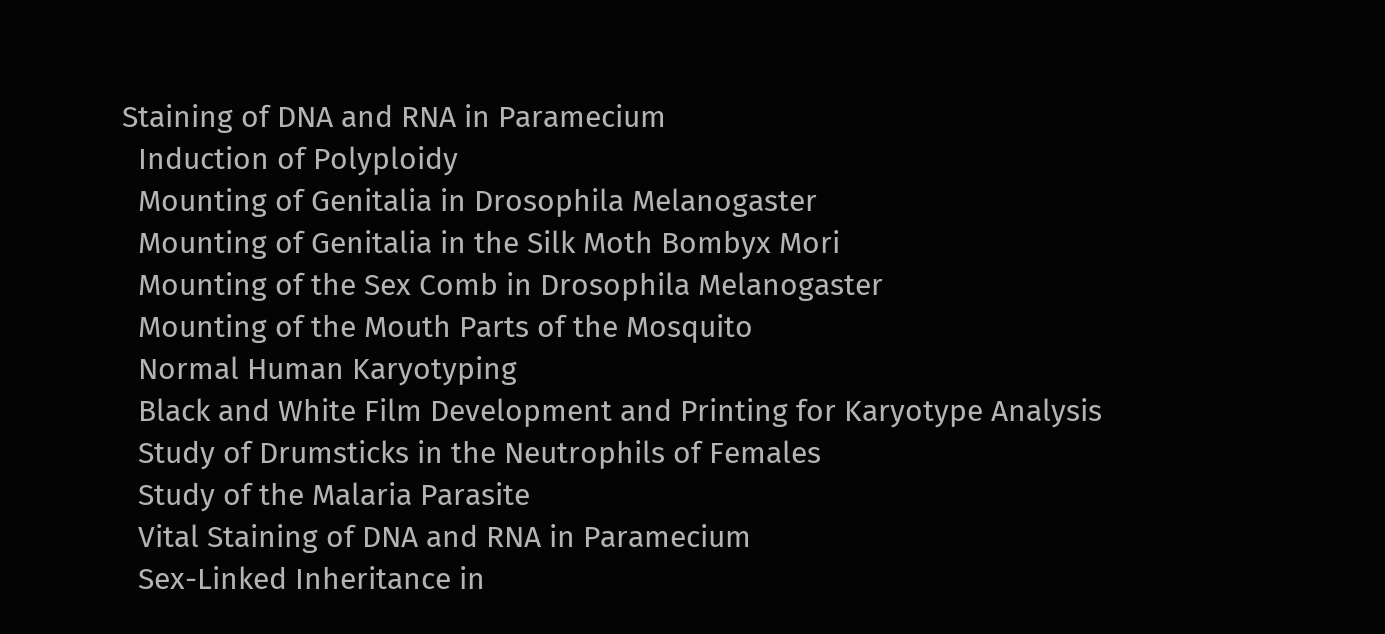Staining of DNA and RNA in Paramecium
  Induction of Polyploidy
  Mounting of Genitalia in Drosophila Melanogaster
  Mounting of Genitalia in the Silk Moth Bombyx Mori
  Mounting of the Sex Comb in Drosophila Melanogaster
  Mounting of the Mouth Parts of the Mosquito
  Normal Human Karyotyping
  Black and White Film Development and Printing for Karyotype Analysis
  Study of Drumsticks in the Neutrophils of Females
  Study of the Malaria Parasite
  Vital Staining of DNA and RNA in Paramecium
  Sex-Linked Inheritance in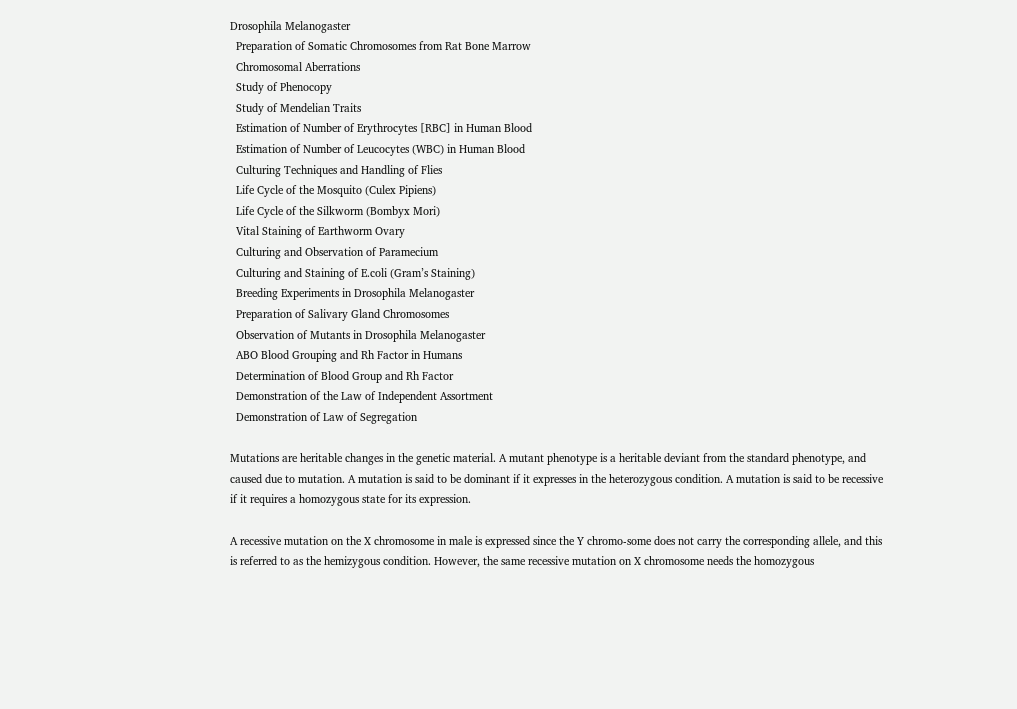Drosophila Melanogaster
  Preparation of Somatic Chromosomes from Rat Bone Marrow
  Chromosomal Aberrations
  Study of Phenocopy
  Study of Mendelian Traits
  Estimation of Number of Erythrocytes [RBC] in Human Blood
  Estimation of Number of Leucocytes (WBC) in Human Blood
  Culturing Techniques and Handling of Flies
  Life Cycle of the Mosquito (Culex Pipiens)
  Life Cycle of the Silkworm (Bombyx Mori)
  Vital Staining of Earthworm Ovary
  Culturing and Observation of Paramecium
  Culturing and Staining of E.coli (Gram’s Staining)
  Breeding Experiments in Drosophila Melanogaster
  Preparation of Salivary Gland Chromosomes
  Observation of Mutants in Drosophila Melanogaster
  ABO Blood Grouping and Rh Factor in Humans
  Determination of Blood Group and Rh Factor
  Demonstration of the Law of Independent Assortment
  Demonstration of Law of Segregation

Mutations are heritable changes in the genetic material. A mutant phenotype is a heritable deviant from the standard phenotype, and caused due to mutation. A mutation is said to be dominant if it expresses in the heterozygous condition. A mutation is said to be recessive if it requires a homozygous state for its expression.

A recessive mutation on the X chromosome in male is expressed since the Y chromo-some does not carry the corresponding allele, and this is referred to as the hemizygous condition. However, the same recessive mutation on X chromosome needs the homozygous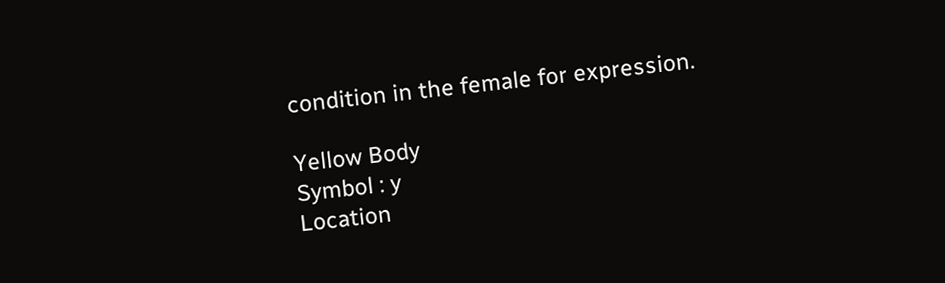condition in the female for expression.

Yellow Body
Symbol : y
Location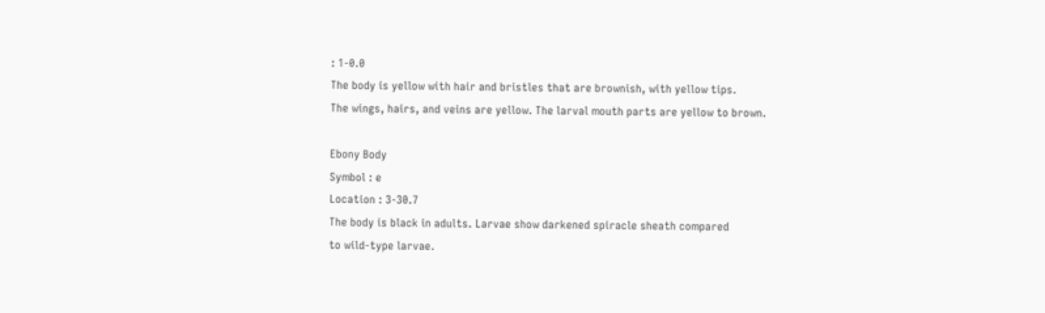: 1-0.0
The body is yellow with hair and bristles that are brownish, with yellow tips.
The wings, hairs, and veins are yellow. The larval mouth parts are yellow to brown.

Ebony Body
Symbol : e
Location : 3-30.7
The body is black in adults. Larvae show darkened spiracle sheath compared
to wild-type larvae.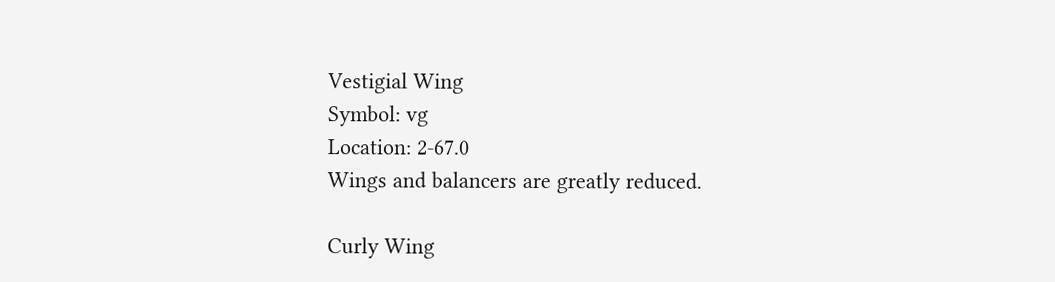Vestigial Wing
Symbol: vg
Location: 2-67.0
Wings and balancers are greatly reduced.

Curly Wing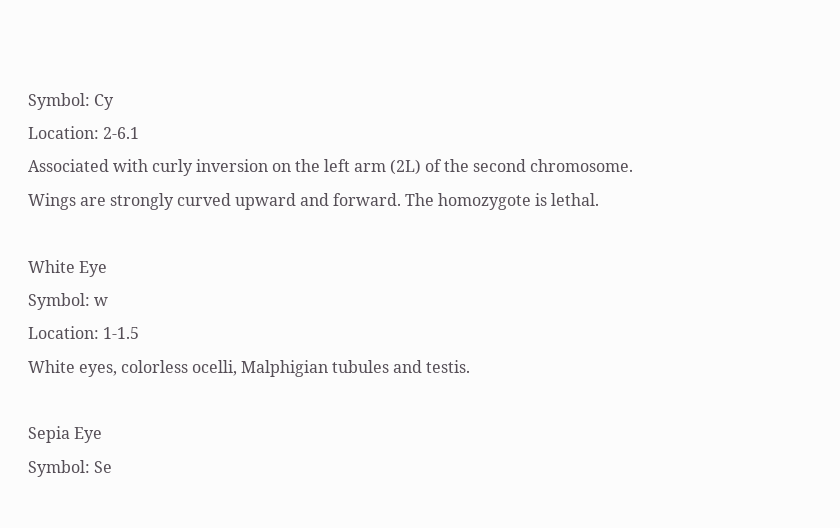Symbol: Cy
Location: 2-6.1
Associated with curly inversion on the left arm (2L) of the second chromosome.
Wings are strongly curved upward and forward. The homozygote is lethal.

White Eye
Symbol: w
Location: 1-1.5
White eyes, colorless ocelli, Malphigian tubules and testis.

Sepia Eye
Symbol: Se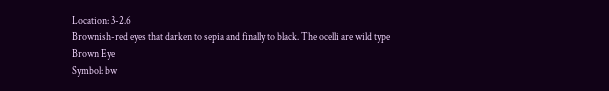Location: 3-2.6
Brownish-red eyes that darken to sepia and finally to black. The ocelli are wild type
Brown Eye
Symbol: bw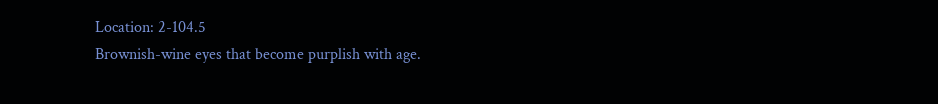Location: 2-104.5
Brownish-wine eyes that become purplish with age.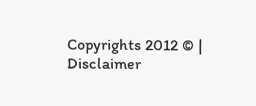Copyrights 2012 © | Disclaimer